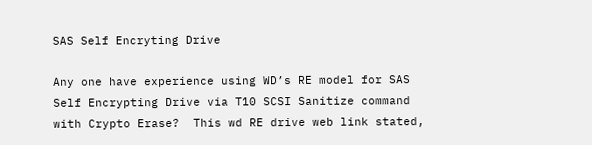SAS Self Encryting Drive

Any one have experience using WD’s RE model for SAS Self Encrypting Drive via T10 SCSI Sanitize command with Crypto Erase?  This wd RE drive web link stated,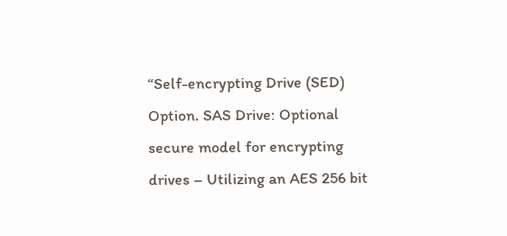“Self-encrypting Drive (SED) Option. SAS Drive: Optional secure model for encrypting drives – Utilizing an AES 256 bit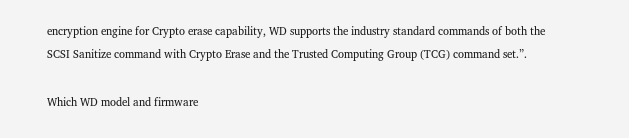encryption engine for Crypto erase capability, WD supports the industry standard commands of both the SCSI Sanitize command with Crypto Erase and the Trusted Computing Group (TCG) command set.”.

Which WD model and firmware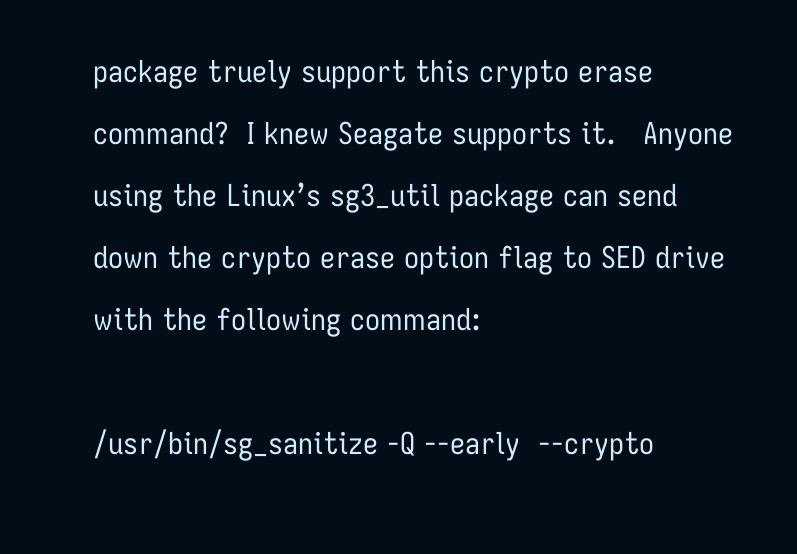package truely support this crypto erase command?  I knew Seagate supports it.   Anyone using the Linux’s sg3_util package can send down the crypto erase option flag to SED drive with the following command:

/usr/bin/sg_sanitize -Q --early  --crypto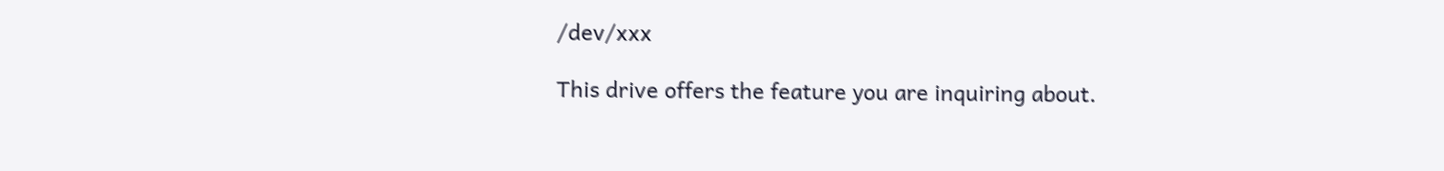/dev/xxx

This drive offers the feature you are inquiring about.